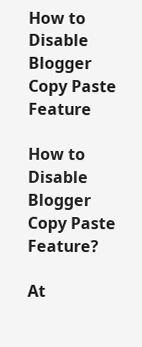How to Disable Blogger Copy Paste Feature

How to Disable Blogger Copy Paste Feature?

At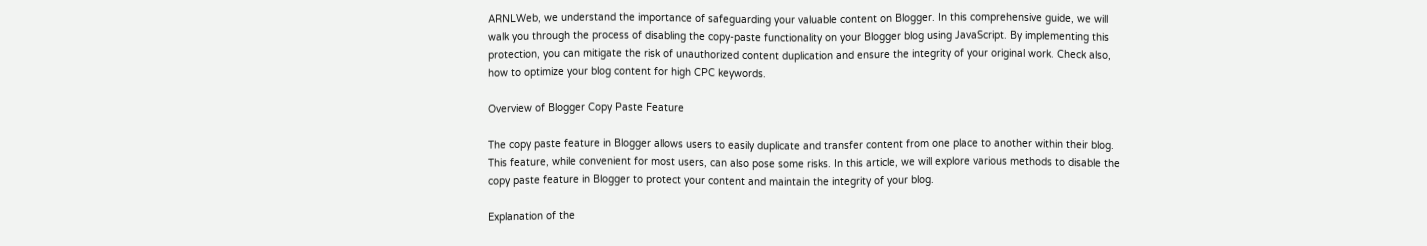ARNLWeb, we understand the importance of safeguarding your valuable content on Blogger. In this comprehensive guide, we will walk you through the process of disabling the copy-paste functionality on your Blogger blog using JavaScript. By implementing this protection, you can mitigate the risk of unauthorized content duplication and ensure the integrity of your original work. Check also, how to optimize your blog content for high CPC keywords.

Overview of Blogger Copy Paste Feature

The copy paste feature in Blogger allows users to easily duplicate and transfer content from one place to another within their blog. This feature, while convenient for most users, can also pose some risks. In this article, we will explore various methods to disable the copy paste feature in Blogger to protect your content and maintain the integrity of your blog.

Explanation of the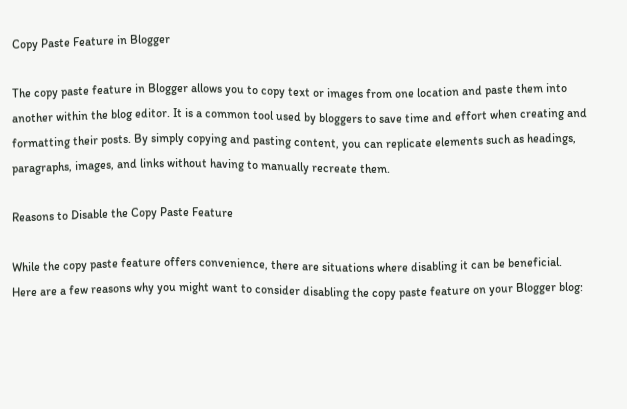Copy Paste Feature in Blogger

The copy paste feature in Blogger allows you to copy text or images from one location and paste them into another within the blog editor. It is a common tool used by bloggers to save time and effort when creating and formatting their posts. By simply copying and pasting content, you can replicate elements such as headings, paragraphs, images, and links without having to manually recreate them.

Reasons to Disable the Copy Paste Feature

While the copy paste feature offers convenience, there are situations where disabling it can be beneficial. Here are a few reasons why you might want to consider disabling the copy paste feature on your Blogger blog: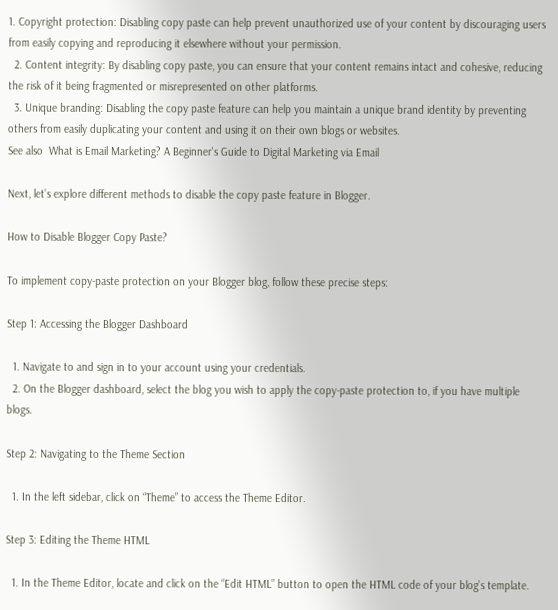1. Copyright protection: Disabling copy paste can help prevent unauthorized use of your content by discouraging users from easily copying and reproducing it elsewhere without your permission.
  2. Content integrity: By disabling copy paste, you can ensure that your content remains intact and cohesive, reducing the risk of it being fragmented or misrepresented on other platforms.
  3. Unique branding: Disabling the copy paste feature can help you maintain a unique brand identity by preventing others from easily duplicating your content and using it on their own blogs or websites.
See also  What is Email Marketing? A Beginner's Guide to Digital Marketing via Email

Next, let’s explore different methods to disable the copy paste feature in Blogger.

How to Disable Blogger Copy Paste?

To implement copy-paste protection on your Blogger blog, follow these precise steps:

Step 1: Accessing the Blogger Dashboard

  1. Navigate to and sign in to your account using your credentials.
  2. On the Blogger dashboard, select the blog you wish to apply the copy-paste protection to, if you have multiple blogs.

Step 2: Navigating to the Theme Section

  1. In the left sidebar, click on “Theme” to access the Theme Editor.

Step 3: Editing the Theme HTML

  1. In the Theme Editor, locate and click on the “Edit HTML” button to open the HTML code of your blog’s template.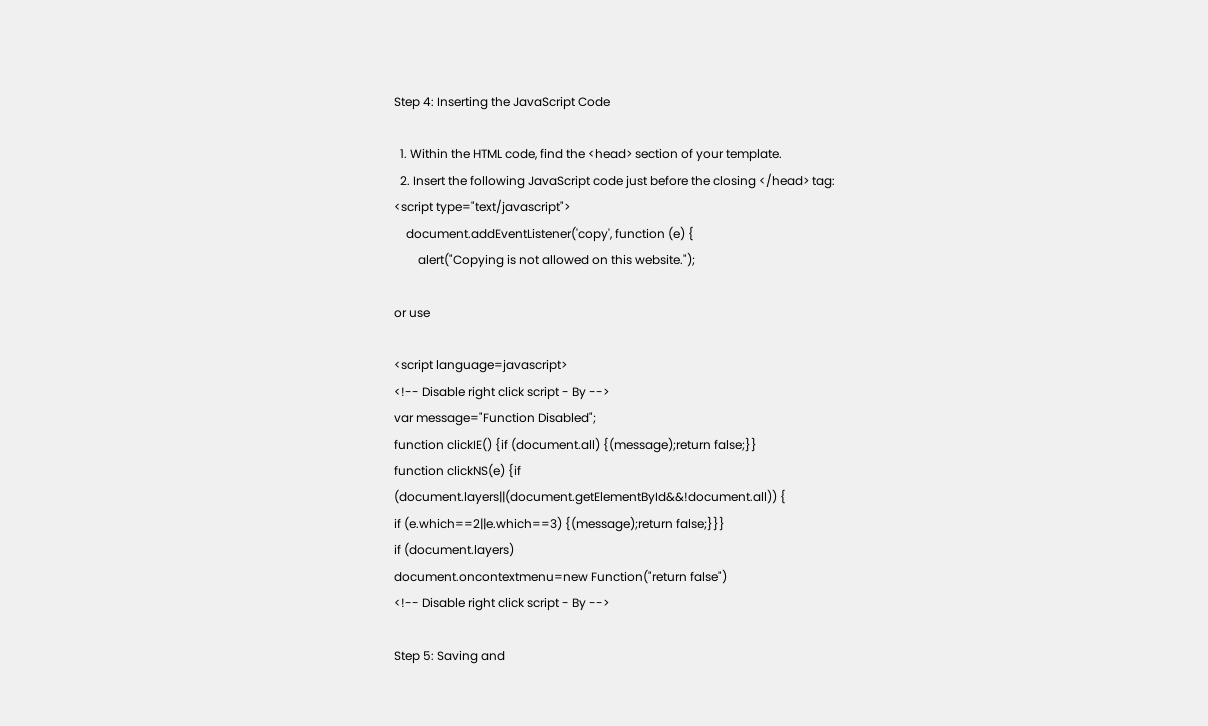Step 4: Inserting the JavaScript Code

  1. Within the HTML code, find the <head> section of your template.
  2. Insert the following JavaScript code just before the closing </head> tag:
<script type="text/javascript">
    document.addEventListener('copy', function (e) {
        alert("Copying is not allowed on this website.");

or use

<script language=javascript>
<!-- Disable right click script - By -->
var message="Function Disabled";
function clickIE() {if (document.all) {(message);return false;}}
function clickNS(e) {if
(document.layers||(document.getElementById&&!document.all)) {
if (e.which==2||e.which==3) {(message);return false;}}}
if (document.layers)
document.oncontextmenu=new Function("return false")
<!-- Disable right click script - By -->

Step 5: Saving and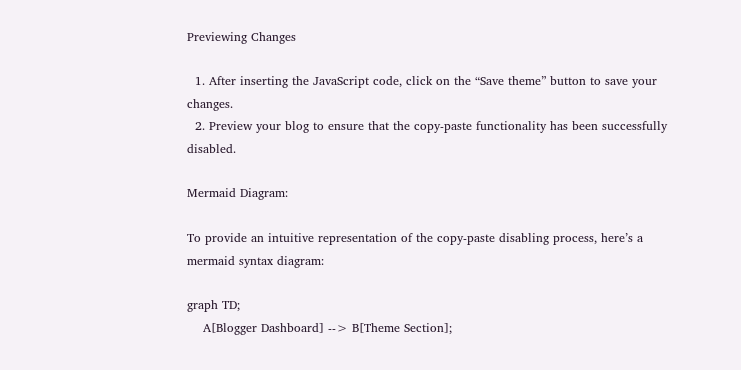Previewing Changes

  1. After inserting the JavaScript code, click on the “Save theme” button to save your changes.
  2. Preview your blog to ensure that the copy-paste functionality has been successfully disabled.

Mermaid Diagram:

To provide an intuitive representation of the copy-paste disabling process, here’s a mermaid syntax diagram:

graph TD;
    A[Blogger Dashboard] --> B[Theme Section];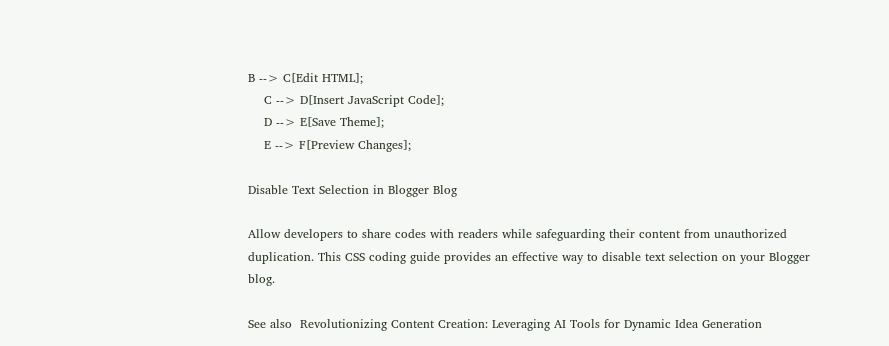B --> C[Edit HTML];
    C --> D[Insert JavaScript Code];
    D --> E[Save Theme];
    E --> F[Preview Changes];

Disable Text Selection in Blogger Blog

Allow developers to share codes with readers while safeguarding their content from unauthorized duplication. This CSS coding guide provides an effective way to disable text selection on your Blogger blog.

See also  Revolutionizing Content Creation: Leveraging AI Tools for Dynamic Idea Generation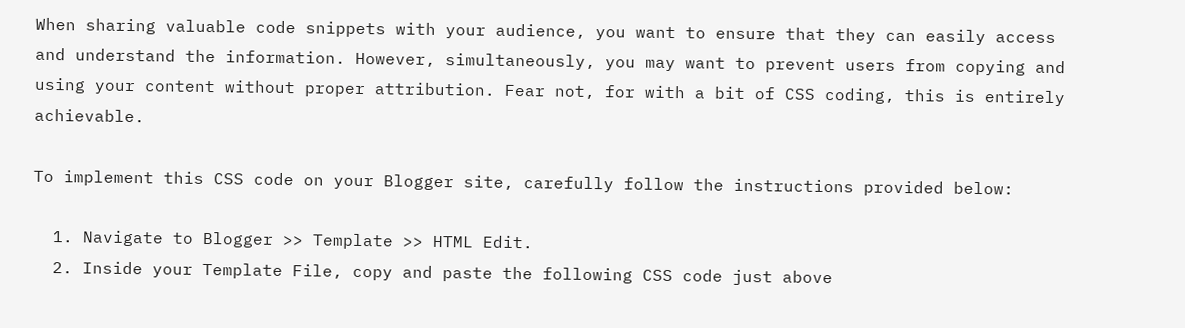When sharing valuable code snippets with your audience, you want to ensure that they can easily access and understand the information. However, simultaneously, you may want to prevent users from copying and using your content without proper attribution. Fear not, for with a bit of CSS coding, this is entirely achievable.

To implement this CSS code on your Blogger site, carefully follow the instructions provided below:

  1. Navigate to Blogger >> Template >> HTML Edit.
  2. Inside your Template File, copy and paste the following CSS code just above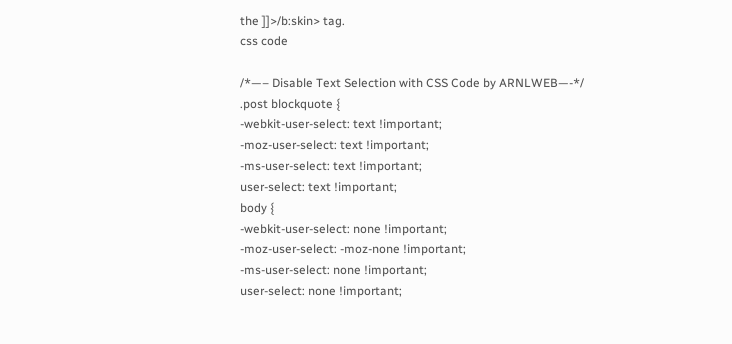the ]]>/b:skin> tag.
css code

/*—– Disable Text Selection with CSS Code by ARNLWEB—-*/
.post blockquote {
-webkit-user-select: text !important;
-moz-user-select: text !important;
-ms-user-select: text !important;
user-select: text !important;
body {
-webkit-user-select: none !important;
-moz-user-select: -moz-none !important;
-ms-user-select: none !important;
user-select: none !important;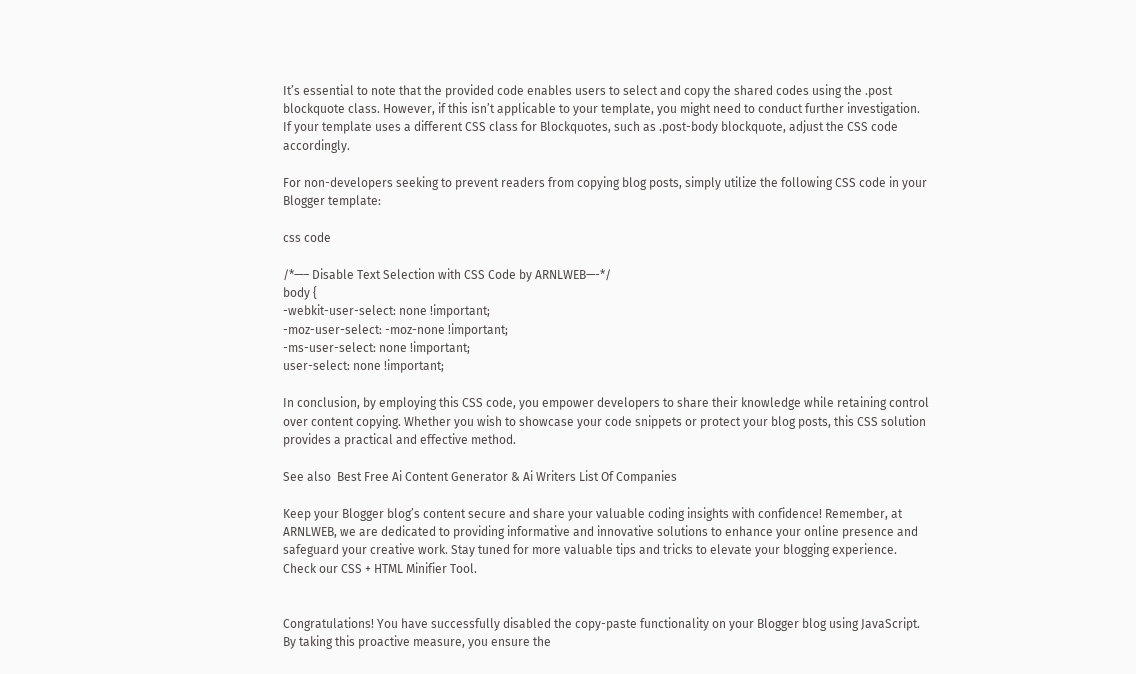It’s essential to note that the provided code enables users to select and copy the shared codes using the .post blockquote class. However, if this isn’t applicable to your template, you might need to conduct further investigation. If your template uses a different CSS class for Blockquotes, such as .post-body blockquote, adjust the CSS code accordingly.

For non-developers seeking to prevent readers from copying blog posts, simply utilize the following CSS code in your Blogger template:

css code

/*—– Disable Text Selection with CSS Code by ARNLWEB—-*/
body {
-webkit-user-select: none !important;
-moz-user-select: -moz-none !important;
-ms-user-select: none !important;
user-select: none !important;

In conclusion, by employing this CSS code, you empower developers to share their knowledge while retaining control over content copying. Whether you wish to showcase your code snippets or protect your blog posts, this CSS solution provides a practical and effective method.

See also  Best Free Ai Content Generator & Ai Writers List Of Companies

Keep your Blogger blog’s content secure and share your valuable coding insights with confidence! Remember, at ARNLWEB, we are dedicated to providing informative and innovative solutions to enhance your online presence and safeguard your creative work. Stay tuned for more valuable tips and tricks to elevate your blogging experience. Check our CSS + HTML Minifier Tool.


Congratulations! You have successfully disabled the copy-paste functionality on your Blogger blog using JavaScript. By taking this proactive measure, you ensure the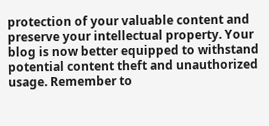protection of your valuable content and preserve your intellectual property. Your blog is now better equipped to withstand potential content theft and unauthorized usage. Remember to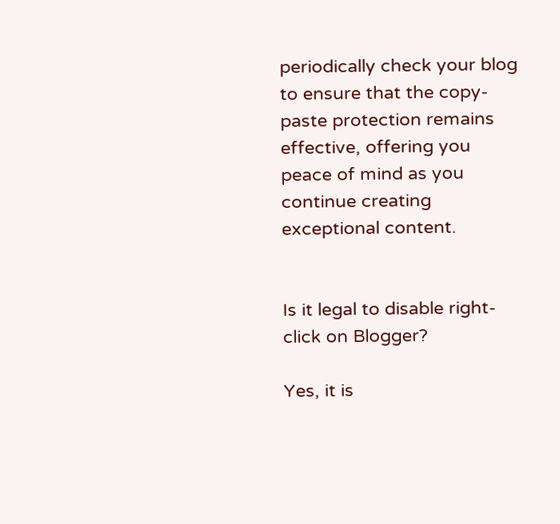periodically check your blog to ensure that the copy-paste protection remains effective, offering you peace of mind as you continue creating exceptional content.


Is it legal to disable right-click on Blogger?

Yes, it is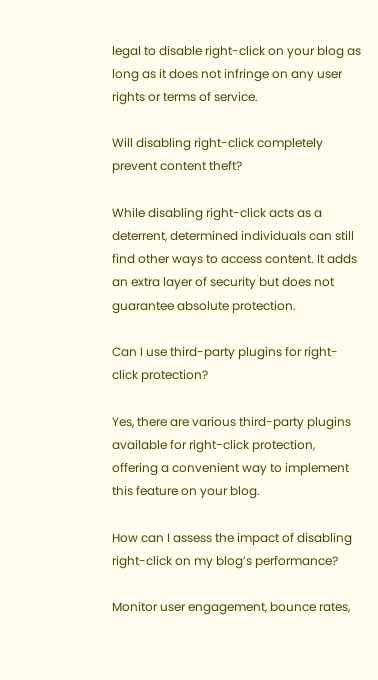legal to disable right-click on your blog as long as it does not infringe on any user rights or terms of service.

Will disabling right-click completely prevent content theft?

While disabling right-click acts as a deterrent, determined individuals can still find other ways to access content. It adds an extra layer of security but does not guarantee absolute protection.

Can I use third-party plugins for right-click protection?

Yes, there are various third-party plugins available for right-click protection, offering a convenient way to implement this feature on your blog.

How can I assess the impact of disabling right-click on my blog’s performance?

Monitor user engagement, bounce rates,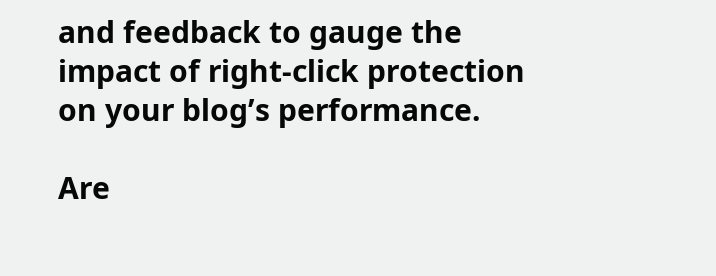and feedback to gauge the impact of right-click protection on your blog’s performance.

Are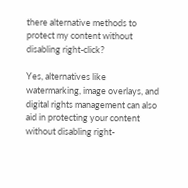there alternative methods to protect my content without disabling right-click?

Yes, alternatives like watermarking, image overlays, and digital rights management can also aid in protecting your content without disabling right-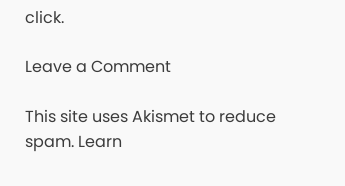click.

Leave a Comment

This site uses Akismet to reduce spam. Learn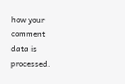how your comment data is processed.